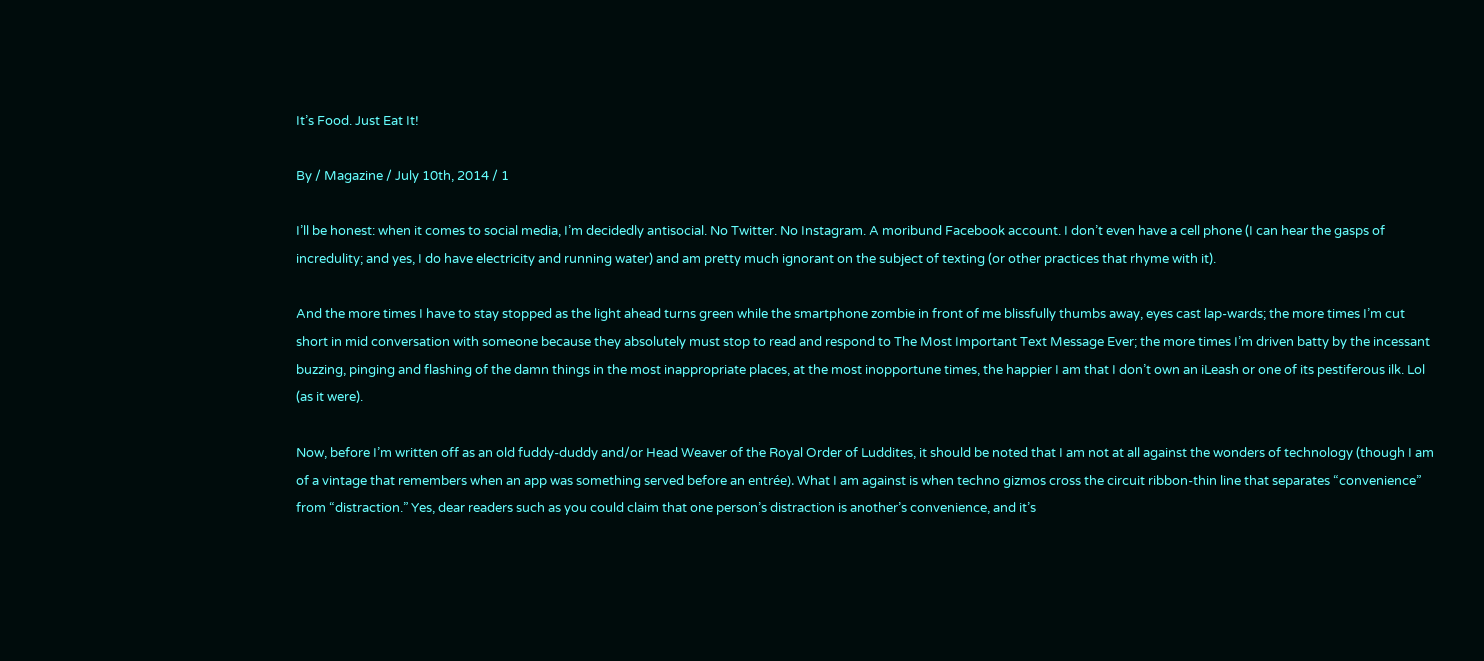It’s Food. Just Eat It!

By / Magazine / July 10th, 2014 / 1

I’ll be honest: when it comes to social media, I’m decidedly antisocial. No Twitter. No Instagram. A moribund Facebook account. I don’t even have a cell phone (I can hear the gasps of incredulity; and yes, I do have electricity and running water) and am pretty much ignorant on the subject of texting (or other practices that rhyme with it).

And the more times I have to stay stopped as the light ahead turns green while the smartphone zombie in front of me blissfully thumbs away, eyes cast lap-wards; the more times I’m cut short in mid conversation with someone because they absolutely must stop to read and respond to The Most Important Text Message Ever; the more times I’m driven batty by the incessant buzzing, pinging and flashing of the damn things in the most inappropriate places, at the most inopportune times, the happier I am that I don’t own an iLeash or one of its pestiferous ilk. Lol (as it were).

Now, before I’m written off as an old fuddy-duddy and/or Head Weaver of the Royal Order of Luddites, it should be noted that I am not at all against the wonders of technology (though I am of a vintage that remembers when an app was something served before an entrée). What I am against is when techno gizmos cross the circuit ribbon-thin line that separates “convenience” from “distraction.” Yes, dear readers such as you could claim that one person’s distraction is another’s convenience, and it’s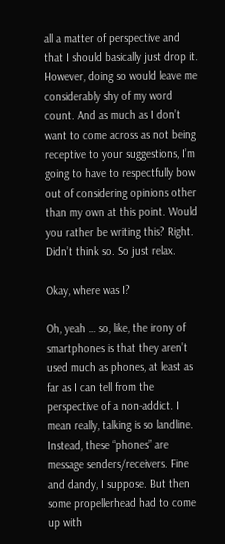all a matter of perspective and that I should basically just drop it. However, doing so would leave me considerably shy of my word count. And as much as I don’t want to come across as not being receptive to your suggestions, I’m going to have to respectfully bow out of considering opinions other than my own at this point. Would you rather be writing this? Right. Didn’t think so. So just relax.

Okay, where was I?

Oh, yeah … so, like, the irony of smartphones is that they aren’t used much as phones, at least as far as I can tell from the perspective of a non-addict. I mean really, talking is so landline. Instead, these “phones” are message senders/receivers. Fine and dandy, I suppose. But then some propellerhead had to come up with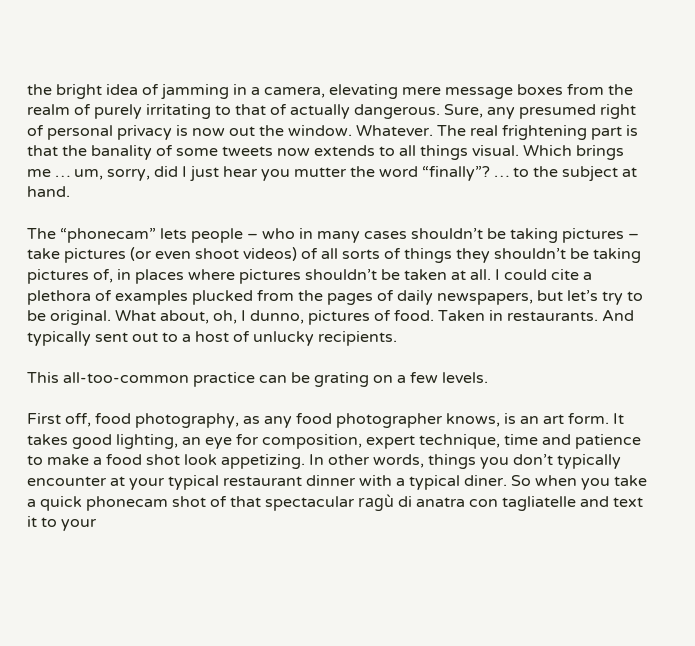the bright idea of jamming in a camera, elevating mere message boxes from the realm of purely irritating to that of actually dangerous. Sure, any presumed right of personal privacy is now out the window. Whatever. The real frightening part is that the banality of some tweets now extends to all things visual. Which brings me … um, sorry, did I just hear you mutter the word “finally”? … to the subject at hand.

The “phonecam” lets people – who in many cases shouldn’t be taking pictures – take pictures (or even shoot videos) of all sorts of things they shouldn’t be taking pictures of, in places where pictures shouldn’t be taken at all. I could cite a plethora of examples plucked from the pages of daily newspapers, but let’s try to be original. What about, oh, I dunno, pictures of food. Taken in restaurants. And typically sent out to a host of unlucky recipients.

This all-too-common practice can be grating on a few levels.

First off, food photography, as any food photographer knows, is an art form. It takes good lighting, an eye for composition, expert technique, time and patience to make a food shot look appetizing. In other words, things you don’t typically encounter at your typical restaurant dinner with a typical diner. So when you take a quick phonecam shot of that spectacular ragù di anatra con tagliatelle and text it to your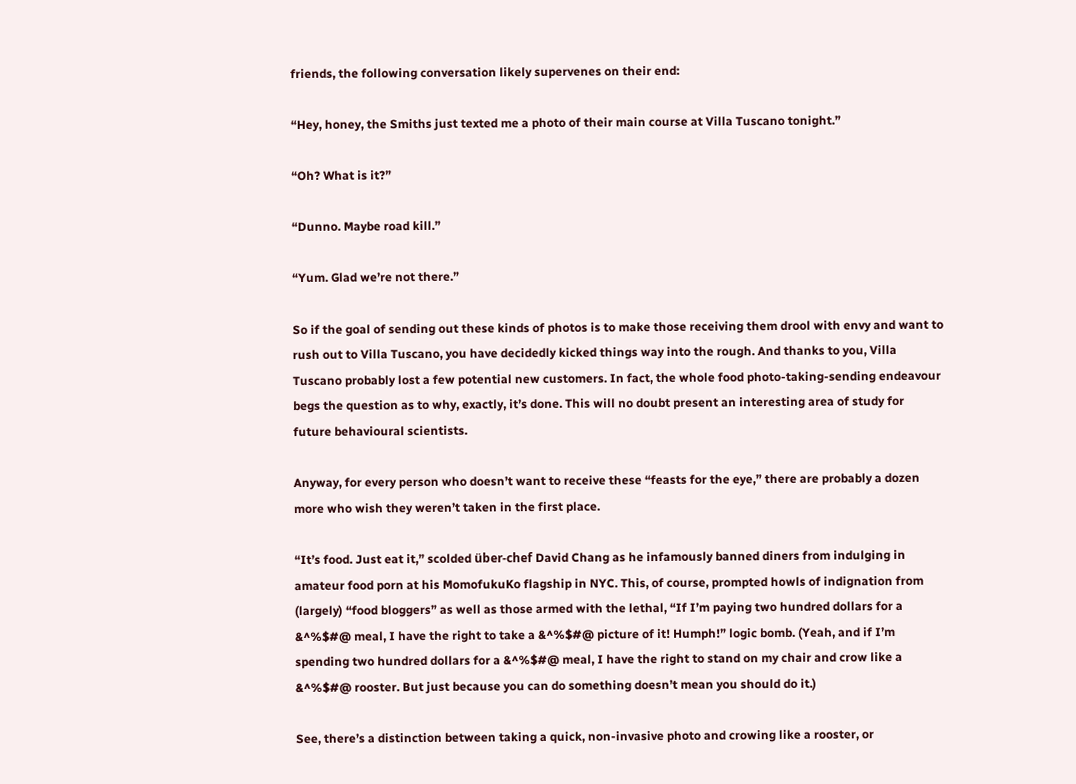friends, the following conversation likely supervenes on their end:

“Hey, honey, the Smiths just texted me a photo of their main course at Villa Tuscano tonight.”

“Oh? What is it?”

“Dunno. Maybe road kill.”

“Yum. Glad we’re not there.”

So if the goal of sending out these kinds of photos is to make those receiving them drool with envy and want to rush out to Villa Tuscano, you have decidedly kicked things way into the rough. And thanks to you, Villa Tuscano probably lost a few potential new customers. In fact, the whole food photo-taking-sending endeavour begs the question as to why, exactly, it’s done. This will no doubt present an interesting area of study for future behavioural scientists.

Anyway, for every person who doesn’t want to receive these “feasts for the eye,” there are probably a dozen more who wish they weren’t taken in the first place.

“It’s food. Just eat it,” scolded über-chef David Chang as he infamously banned diners from indulging in amateur food porn at his MomofukuKo flagship in NYC. This, of course, prompted howls of indignation from (largely) “food bloggers” as well as those armed with the lethal, “If I’m paying two hundred dollars for a &^%$#@ meal, I have the right to take a &^%$#@ picture of it! Humph!” logic bomb. (Yeah, and if I’m spending two hundred dollars for a &^%$#@ meal, I have the right to stand on my chair and crow like a &^%$#@ rooster. But just because you can do something doesn’t mean you should do it.)

See, there’s a distinction between taking a quick, non-invasive photo and crowing like a rooster, or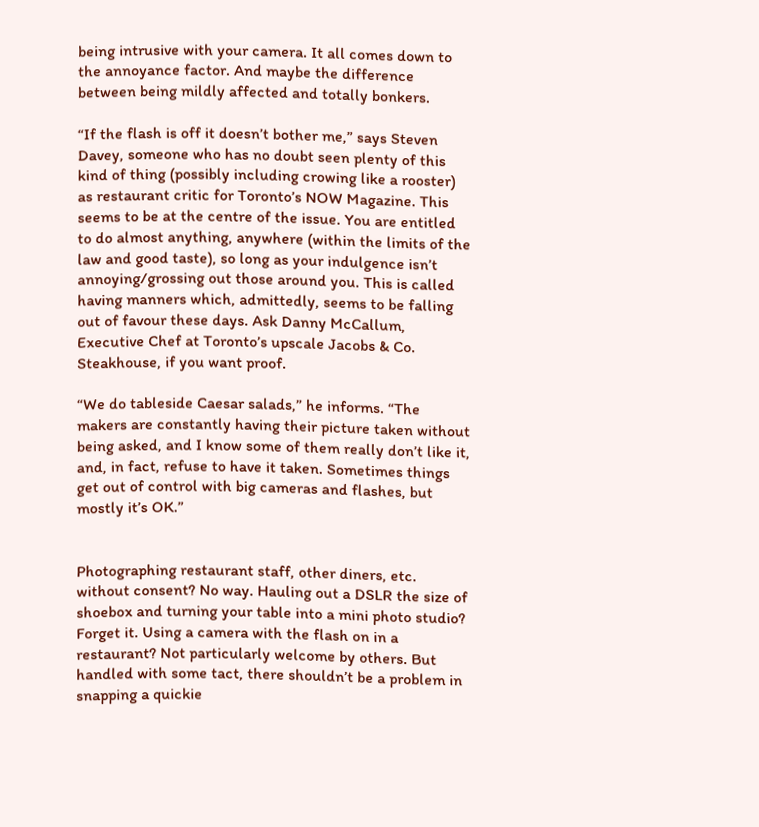being intrusive with your camera. It all comes down to the annoyance factor. And maybe the difference between being mildly affected and totally bonkers.

“If the flash is off it doesn’t bother me,” says Steven Davey, someone who has no doubt seen plenty of this kind of thing (possibly including crowing like a rooster) as restaurant critic for Toronto’s NOW Magazine. This seems to be at the centre of the issue. You are entitled to do almost anything, anywhere (within the limits of the law and good taste), so long as your indulgence isn’t annoying/grossing out those around you. This is called having manners which, admittedly, seems to be falling out of favour these days. Ask Danny McCallum, Executive Chef at Toronto’s upscale Jacobs & Co. Steakhouse, if you want proof.

“We do tableside Caesar salads,” he informs. “The makers are constantly having their picture taken without being asked, and I know some of them really don’t like it, and, in fact, refuse to have it taken. Sometimes things get out of control with big cameras and flashes, but mostly it’s OK.”


Photographing restaurant staff, other diners, etc. without consent? No way. Hauling out a DSLR the size of shoebox and turning your table into a mini photo studio? Forget it. Using a camera with the flash on in a restaurant? Not particularly welcome by others. But handled with some tact, there shouldn’t be a problem in snapping a quickie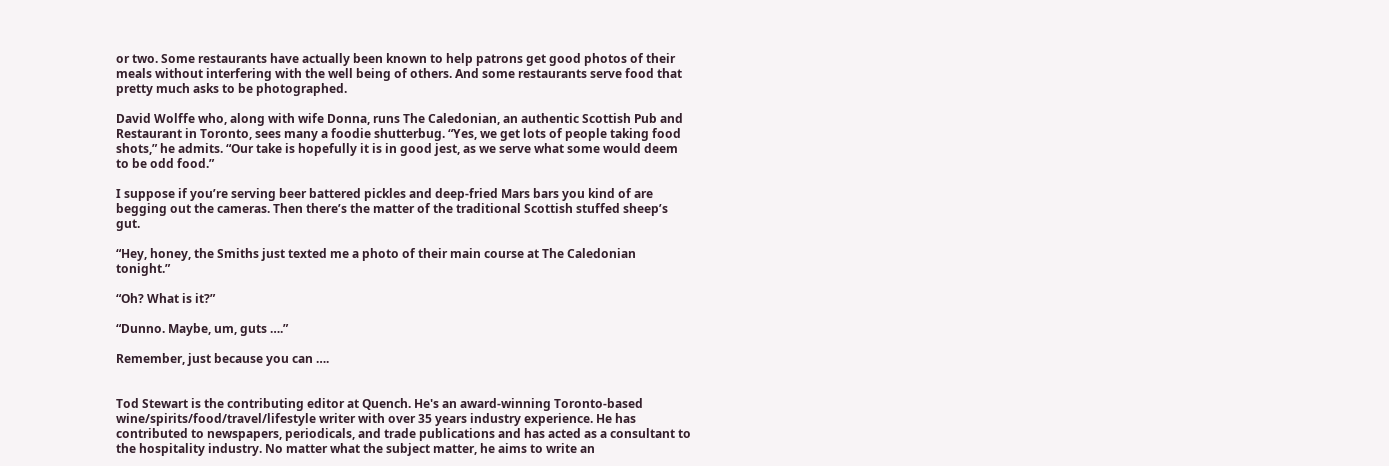or two. Some restaurants have actually been known to help patrons get good photos of their meals without interfering with the well being of others. And some restaurants serve food that pretty much asks to be photographed.

David Wolffe who, along with wife Donna, runs The Caledonian, an authentic Scottish Pub and Restaurant in Toronto, sees many a foodie shutterbug. “Yes, we get lots of people taking food shots,” he admits. “Our take is hopefully it is in good jest, as we serve what some would deem to be odd food.”

I suppose if you’re serving beer battered pickles and deep-fried Mars bars you kind of are begging out the cameras. Then there’s the matter of the traditional Scottish stuffed sheep’s gut.

“Hey, honey, the Smiths just texted me a photo of their main course at The Caledonian tonight.”

“Oh? What is it?”

“Dunno. Maybe, um, guts ….”

Remember, just because you can ….


Tod Stewart is the contributing editor at Quench. He's an award-winning Toronto-based wine/spirits/food/travel/lifestyle writer with over 35 years industry experience. He has contributed to newspapers, periodicals, and trade publications and has acted as a consultant to the hospitality industry. No matter what the subject matter, he aims to write an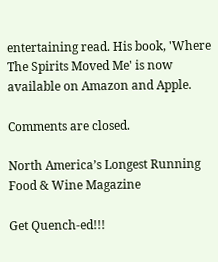entertaining read. His book, 'Where The Spirits Moved Me' is now available on Amazon and Apple.

Comments are closed.

North America’s Longest Running Food & Wine Magazine

Get Quench-ed!!!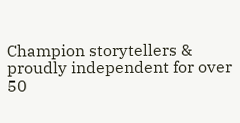Champion storytellers & proudly independent for over 50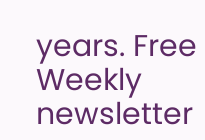years. Free Weekly newsletter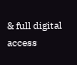& full digital access